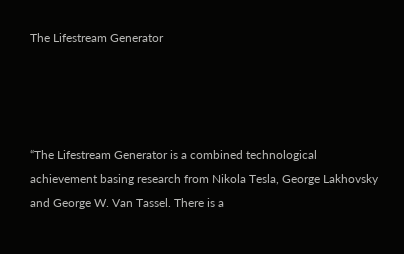The Lifestream Generator




“The Lifestream Generator is a combined technological achievement basing research from Nikola Tesla, George Lakhovsky and George W. Van Tassel. There is a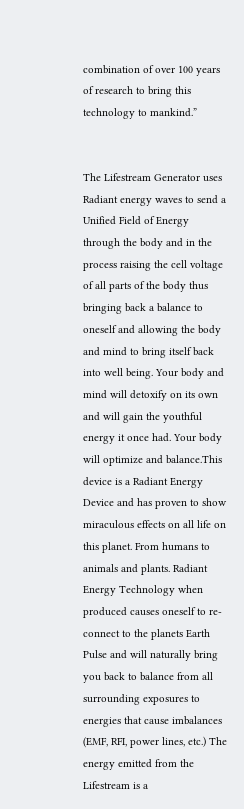combination of over 100 years of research to bring this technology to mankind.”


The Lifestream Generator uses Radiant energy waves to send a Unified Field of Energy through the body and in the process raising the cell voltage of all parts of the body thus bringing back a balance to oneself and allowing the body and mind to bring itself back into well being. Your body and mind will detoxify on its own and will gain the youthful energy it once had. Your body will optimize and balance.This device is a Radiant Energy Device and has proven to show miraculous effects on all life on this planet. From humans to animals and plants. Radiant Energy Technology when produced causes oneself to re-connect to the planets Earth Pulse and will naturally bring you back to balance from all surrounding exposures to energies that cause imbalances (EMF, RFI, power lines, etc.) The energy emitted from the Lifestream is a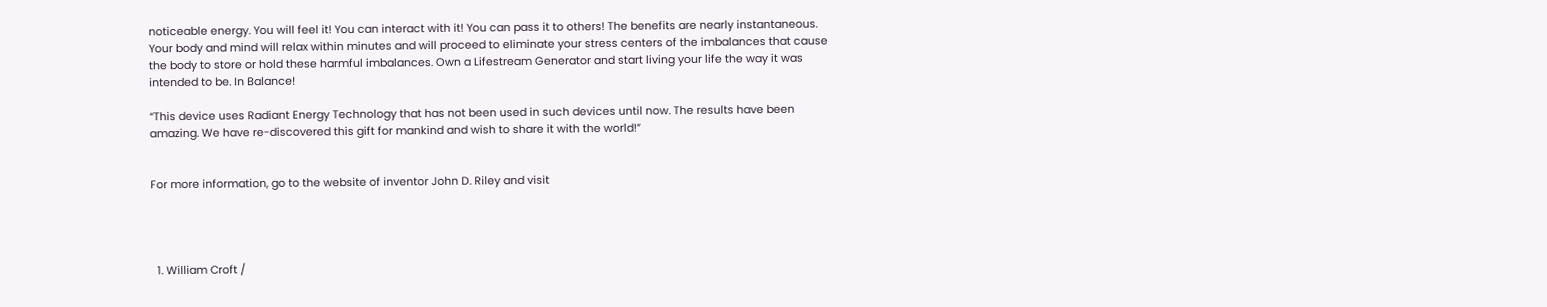noticeable energy. You will feel it! You can interact with it! You can pass it to others! The benefits are nearly instantaneous. Your body and mind will relax within minutes and will proceed to eliminate your stress centers of the imbalances that cause the body to store or hold these harmful imbalances. Own a Lifestream Generator and start living your life the way it was intended to be. In Balance!

“This device uses Radiant Energy Technology that has not been used in such devices until now. The results have been amazing. We have re-discovered this gift for mankind and wish to share it with the world!”


For more information, go to the website of inventor John D. Riley and visit




  1. William Croft /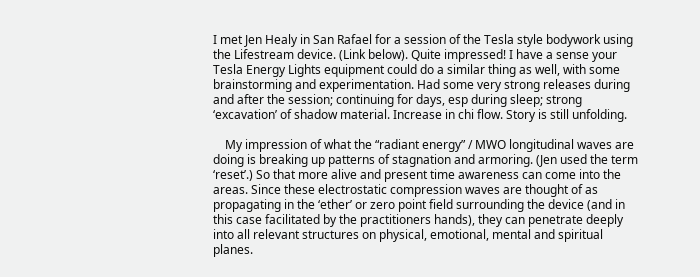I met Jen Healy in San Rafael for a session of the Tesla style bodywork using the Lifestream device. (Link below). Quite impressed! I have a sense your Tesla Energy Lights equipment could do a similar thing as well, with some brainstorming and experimentation. Had some very strong releases during and after the session; continuing for days, esp during sleep; strong ‘excavation’ of shadow material. Increase in chi flow. Story is still unfolding.

    My impression of what the “radiant energy” / MWO longitudinal waves are doing is breaking up patterns of stagnation and armoring. (Jen used the term ‘reset’.) So that more alive and present time awareness can come into the areas. Since these electrostatic compression waves are thought of as propagating in the ‘ether’ or zero point field surrounding the device (and in this case facilitated by the practitioners hands), they can penetrate deeply into all relevant structures on physical, emotional, mental and spiritual planes.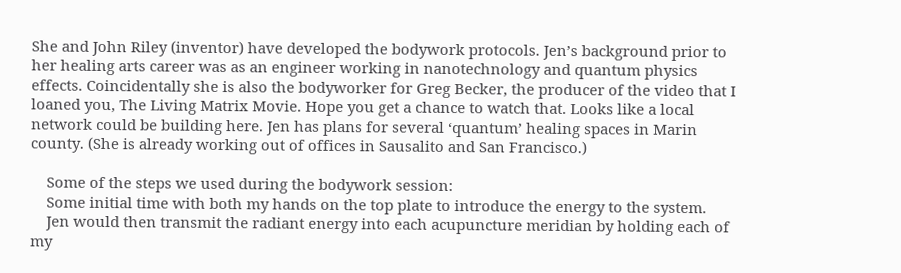She and John Riley (inventor) have developed the bodywork protocols. Jen’s background prior to her healing arts career was as an engineer working in nanotechnology and quantum physics effects. Coincidentally she is also the bodyworker for Greg Becker, the producer of the video that I loaned you, The Living Matrix Movie. Hope you get a chance to watch that. Looks like a local network could be building here. Jen has plans for several ‘quantum’ healing spaces in Marin county. (She is already working out of offices in Sausalito and San Francisco.)

    Some of the steps we used during the bodywork session:
    Some initial time with both my hands on the top plate to introduce the energy to the system.
    Jen would then transmit the radiant energy into each acupuncture meridian by holding each of my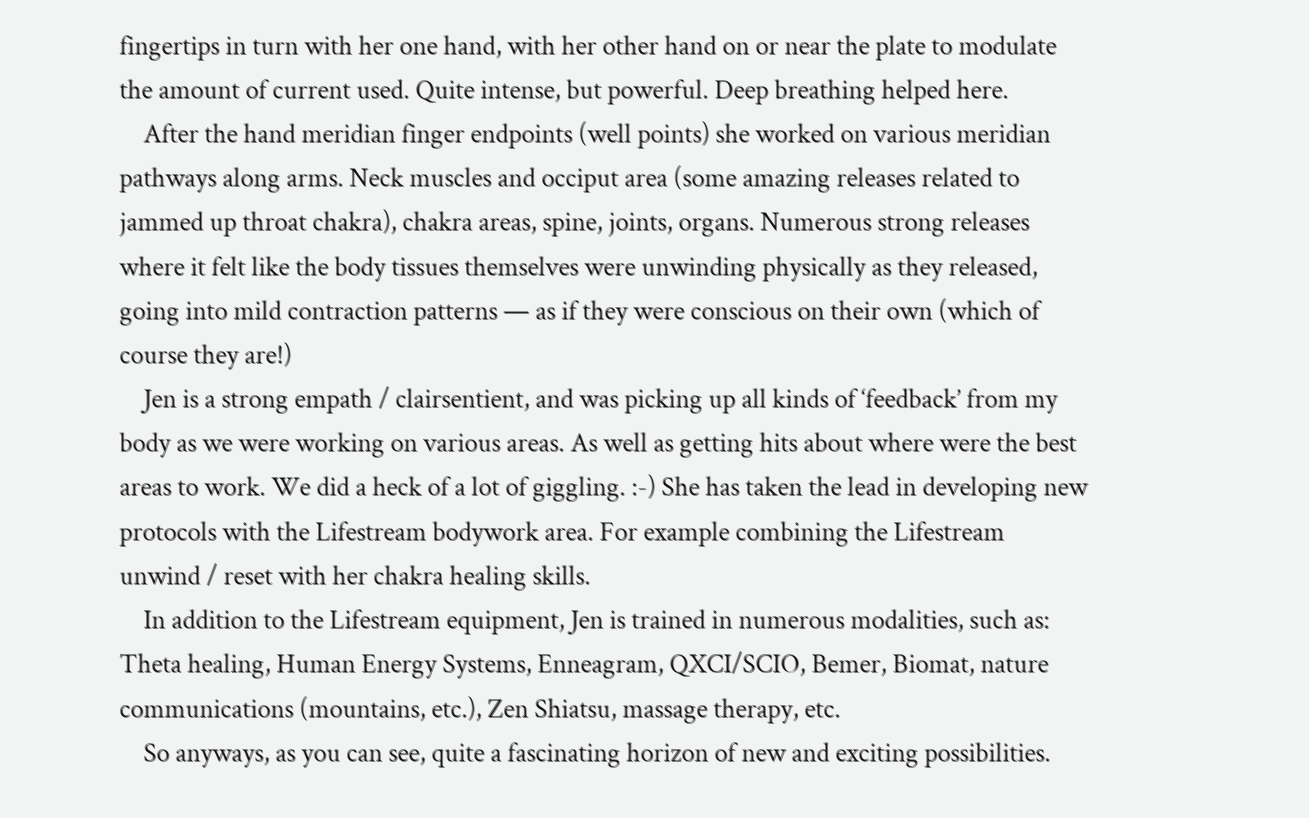fingertips in turn with her one hand, with her other hand on or near the plate to modulate the amount of current used. Quite intense, but powerful. Deep breathing helped here.
    After the hand meridian finger endpoints (well points) she worked on various meridian pathways along arms. Neck muscles and occiput area (some amazing releases related to jammed up throat chakra), chakra areas, spine, joints, organs. Numerous strong releases where it felt like the body tissues themselves were unwinding physically as they released, going into mild contraction patterns — as if they were conscious on their own (which of course they are!)
    Jen is a strong empath / clairsentient, and was picking up all kinds of ‘feedback’ from my body as we were working on various areas. As well as getting hits about where were the best areas to work. We did a heck of a lot of giggling. :-) She has taken the lead in developing new protocols with the Lifestream bodywork area. For example combining the Lifestream unwind / reset with her chakra healing skills.
    In addition to the Lifestream equipment, Jen is trained in numerous modalities, such as: Theta healing, Human Energy Systems, Enneagram, QXCI/SCIO, Bemer, Biomat, nature communications (mountains, etc.), Zen Shiatsu, massage therapy, etc.
    So anyways, as you can see, quite a fascinating horizon of new and exciting possibilities.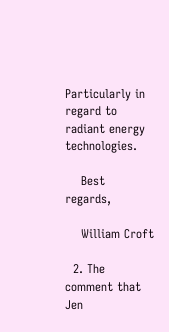Particularly in regard to radiant energy technologies.

    Best regards,

    William Croft

  2. The comment that Jen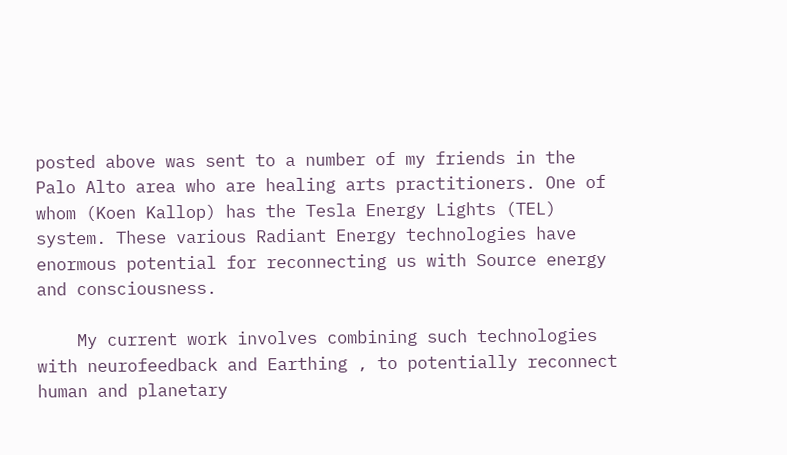posted above was sent to a number of my friends in the Palo Alto area who are healing arts practitioners. One of whom (Koen Kallop) has the Tesla Energy Lights (TEL) system. These various Radiant Energy technologies have enormous potential for reconnecting us with Source energy and consciousness.

    My current work involves combining such technologies with neurofeedback and Earthing , to potentially reconnect human and planetary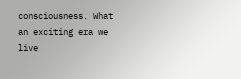consciousness. What an exciting era we live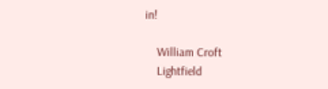in!

    William Croft
    Lightfield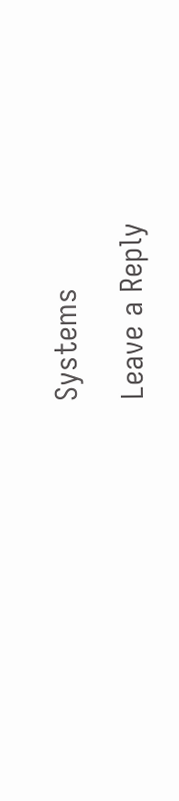Systems

Leave a Reply